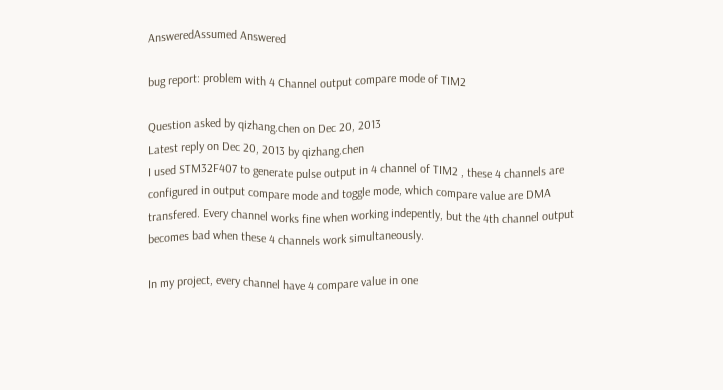AnsweredAssumed Answered

bug report: problem with 4 Channel output compare mode of TIM2

Question asked by qizhang.chen on Dec 20, 2013
Latest reply on Dec 20, 2013 by qizhang.chen
I used STM32F407 to generate pulse output in 4 channel of TIM2 , these 4 channels are configured in output compare mode and toggle mode, which compare value are DMA transfered. Every channel works fine when working indepently, but the 4th channel output becomes bad when these 4 channels work simultaneously.

In my project, every channel have 4 compare value in one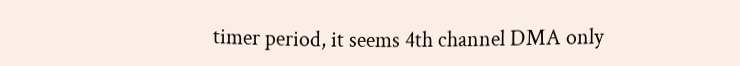timer period, it seems 4th channel DMA only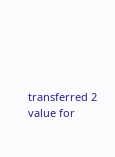transferred 2 value for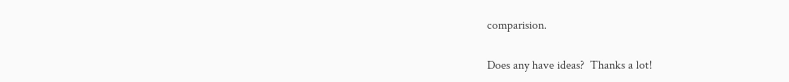comparision.

Does any have ideas?  Thanks a lot!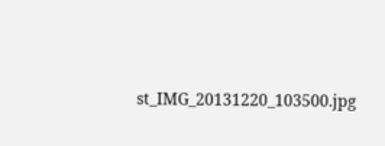st_IMG_20131220_103500.jpg